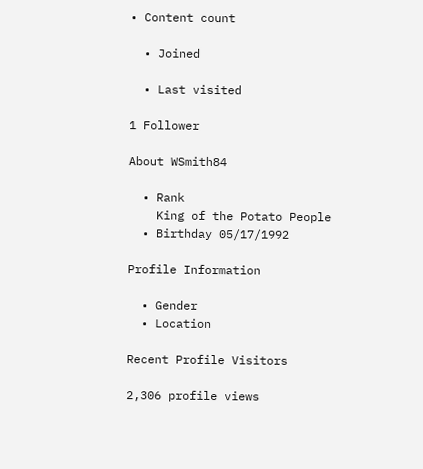• Content count

  • Joined

  • Last visited

1 Follower

About WSmith84

  • Rank
    King of the Potato People
  • Birthday 05/17/1992

Profile Information

  • Gender
  • Location

Recent Profile Visitors

2,306 profile views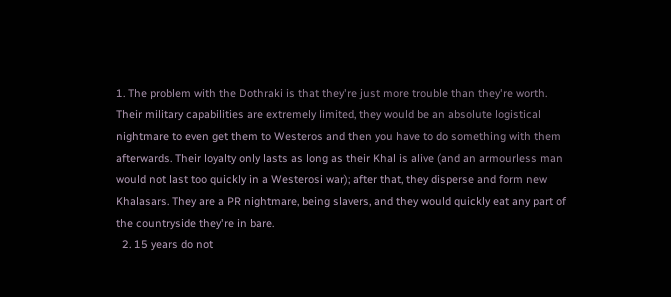1. The problem with the Dothraki is that they're just more trouble than they're worth. Their military capabilities are extremely limited, they would be an absolute logistical nightmare to even get them to Westeros and then you have to do something with them afterwards. Their loyalty only lasts as long as their Khal is alive (and an armourless man would not last too quickly in a Westerosi war); after that, they disperse and form new Khalasars. They are a PR nightmare, being slavers, and they would quickly eat any part of the countryside they're in bare.
  2. 15 years do not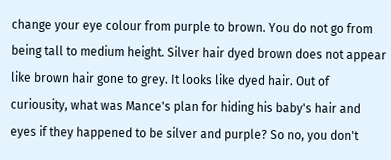change your eye colour from purple to brown. You do not go from being tall to medium height. Silver hair dyed brown does not appear like brown hair gone to grey. It looks like dyed hair. Out of curiousity, what was Mance's plan for hiding his baby's hair and eyes if they happened to be silver and purple? So no, you don't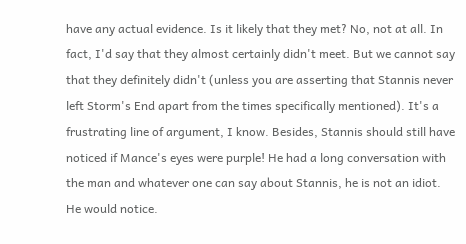have any actual evidence. Is it likely that they met? No, not at all. In fact, I'd say that they almost certainly didn't meet. But we cannot say that they definitely didn't (unless you are asserting that Stannis never left Storm's End apart from the times specifically mentioned). It's a frustrating line of argument, I know. Besides, Stannis should still have noticed if Mance's eyes were purple! He had a long conversation with the man and whatever one can say about Stannis, he is not an idiot. He would notice.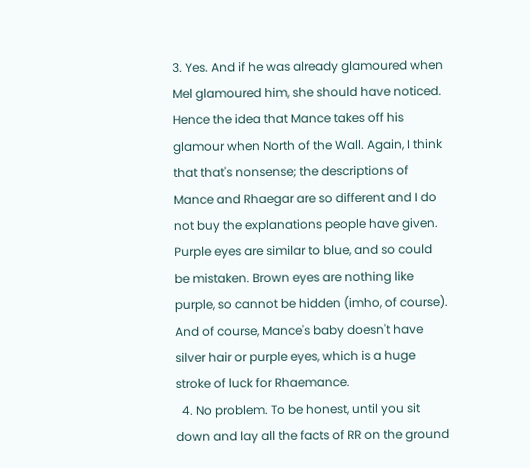3. Yes. And if he was already glamoured when Mel glamoured him, she should have noticed. Hence the idea that Mance takes off his glamour when North of the Wall. Again, I think that that's nonsense; the descriptions of Mance and Rhaegar are so different and I do not buy the explanations people have given. Purple eyes are similar to blue, and so could be mistaken. Brown eyes are nothing like purple, so cannot be hidden (imho, of course). And of course, Mance's baby doesn't have silver hair or purple eyes, which is a huge stroke of luck for Rhaemance.
  4. No problem. To be honest, until you sit down and lay all the facts of RR on the ground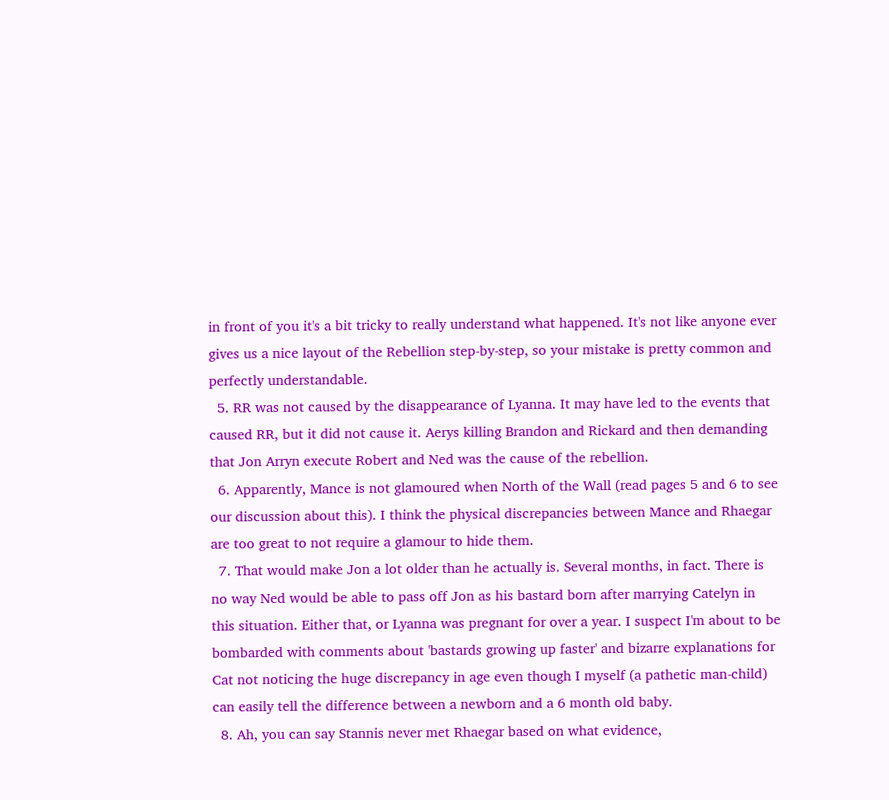in front of you it's a bit tricky to really understand what happened. It's not like anyone ever gives us a nice layout of the Rebellion step-by-step, so your mistake is pretty common and perfectly understandable.
  5. RR was not caused by the disappearance of Lyanna. It may have led to the events that caused RR, but it did not cause it. Aerys killing Brandon and Rickard and then demanding that Jon Arryn execute Robert and Ned was the cause of the rebellion.
  6. Apparently, Mance is not glamoured when North of the Wall (read pages 5 and 6 to see our discussion about this). I think the physical discrepancies between Mance and Rhaegar are too great to not require a glamour to hide them.
  7. That would make Jon a lot older than he actually is. Several months, in fact. There is no way Ned would be able to pass off Jon as his bastard born after marrying Catelyn in this situation. Either that, or Lyanna was pregnant for over a year. I suspect I'm about to be bombarded with comments about 'bastards growing up faster' and bizarre explanations for Cat not noticing the huge discrepancy in age even though I myself (a pathetic man-child) can easily tell the difference between a newborn and a 6 month old baby.
  8. Ah, you can say Stannis never met Rhaegar based on what evidence,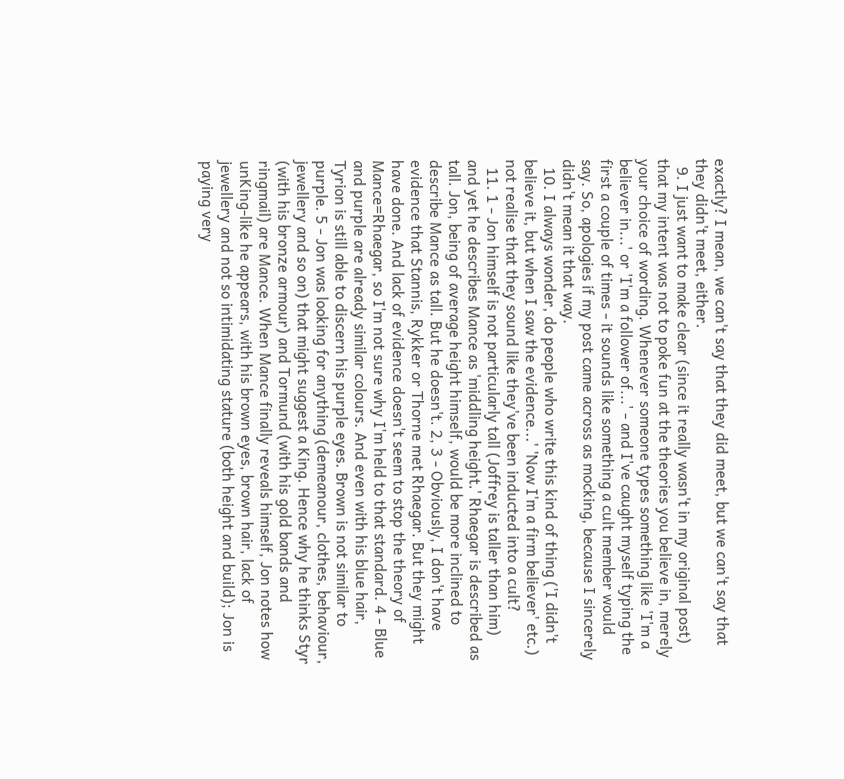exactly? I mean, we can't say that they did meet, but we can't say that they didn't meet, either.
  9. I just want to make clear (since it really wasn't in my original post) that my intent was not to poke fun at the theories you believe in, merely your choice of wording. Whenever someone types something like 'I'm a believer in...' or 'I'm a follower of...' - and I've caught myself typing the first a couple of times - it sounds like something a cult member would say. So, apologies if my post came across as mocking, because I sincerely didn't mean it that way.
  10. I always wonder, do people who write this kind of thing ('I didn't believe it, but when I saw the evidence...' 'Now I'm a firm believer' etc.) not realise that they sound like they've been inducted into a cult?
  11. 1 - Jon himself is not particularly tall (Joffrey is taller than him) and yet he describes Mance as 'middling height.' Rhaegar is described as tall. Jon, being of average height himself, would be more inclined to describe Mance as tall. But he doesn't. 2, 3 - Obviously, I don't have evidence that Stannis, Rykker or Thorne met Rhaegar. But they might have done. And lack of evidence doesn't seem to stop the theory of Mance=Rhaegar, so I'm not sure why I'm held to that standard. 4 - Blue and purple are already similar colours. And even with his blue hair, Tyrion is still able to discern his purple eyes. Brown is not similar to purple. 5 - Jon was looking for anything (demeanour, clothes, behaviour, jewellery and so on) that might suggest a King. Hence why he thinks Styr (with his bronze armour) and Tormund (with his gold bands and ringmail) are Mance. When Mance finally reveals himself, Jon notes how unKing-like he appears, with his brown eyes, brown hair, lack of jewellery and not so intimidating stature (both height and build); Jon is paying very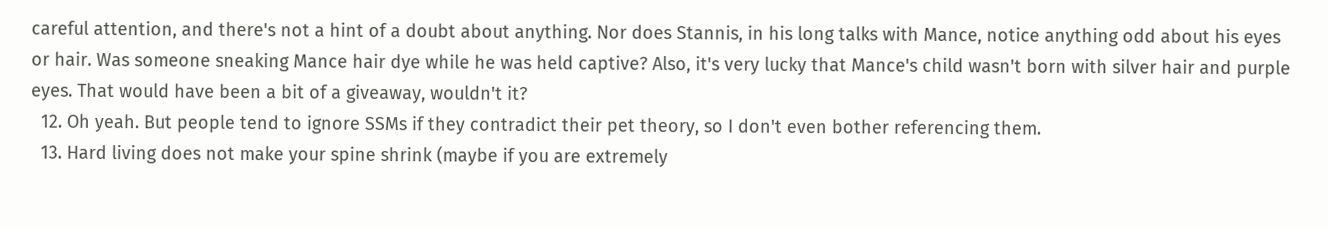careful attention, and there's not a hint of a doubt about anything. Nor does Stannis, in his long talks with Mance, notice anything odd about his eyes or hair. Was someone sneaking Mance hair dye while he was held captive? Also, it's very lucky that Mance's child wasn't born with silver hair and purple eyes. That would have been a bit of a giveaway, wouldn't it?
  12. Oh yeah. But people tend to ignore SSMs if they contradict their pet theory, so I don't even bother referencing them.
  13. Hard living does not make your spine shrink (maybe if you are extremely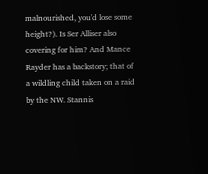malnourished, you'd lose some height?). Is Ser Alliser also covering for him? And Mance Rayder has a backstory; that of a wildling child taken on a raid by the NW. Stannis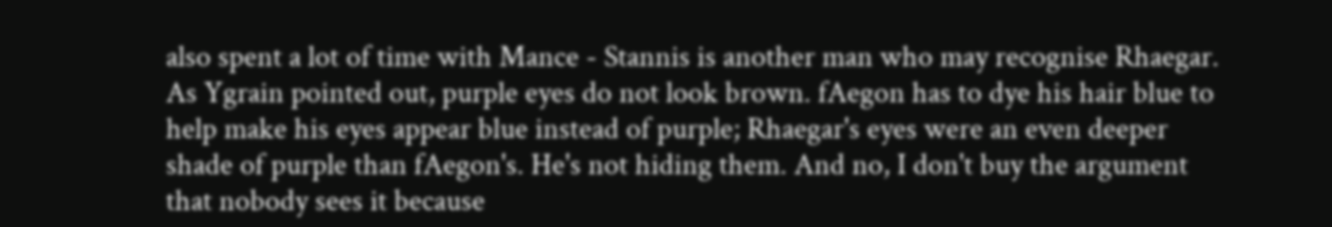also spent a lot of time with Mance - Stannis is another man who may recognise Rhaegar. As Ygrain pointed out, purple eyes do not look brown. fAegon has to dye his hair blue to help make his eyes appear blue instead of purple; Rhaegar's eyes were an even deeper shade of purple than fAegon's. He's not hiding them. And no, I don't buy the argument that nobody sees it because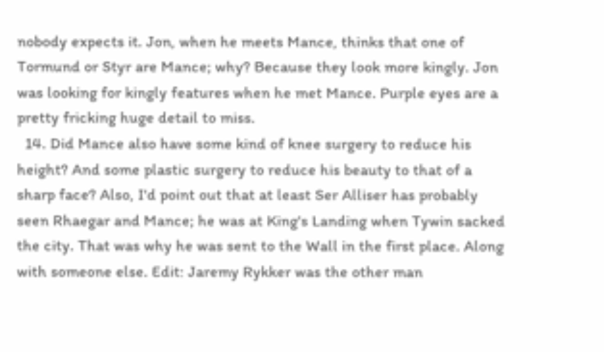nobody expects it. Jon, when he meets Mance, thinks that one of Tormund or Styr are Mance; why? Because they look more kingly. Jon was looking for kingly features when he met Mance. Purple eyes are a pretty fricking huge detail to miss.
  14. Did Mance also have some kind of knee surgery to reduce his height? And some plastic surgery to reduce his beauty to that of a sharp face? Also, I'd point out that at least Ser Alliser has probably seen Rhaegar and Mance; he was at King's Landing when Tywin sacked the city. That was why he was sent to the Wall in the first place. Along with someone else. Edit: Jaremy Rykker was the other man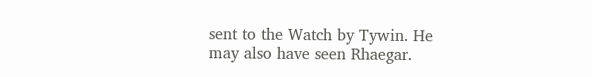sent to the Watch by Tywin. He may also have seen Rhaegar.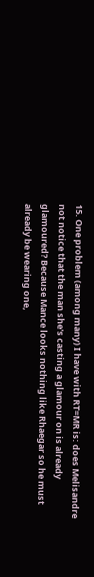15. One problem (among many) I have with RT=MR is: does Melisandre not notice that the man she's casting a glamour on is already glamoured? Because Mance looks nothing like Rhaegar so he must already be wearing one,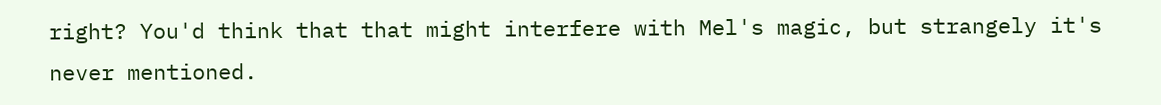right? You'd think that that might interfere with Mel's magic, but strangely it's never mentioned.